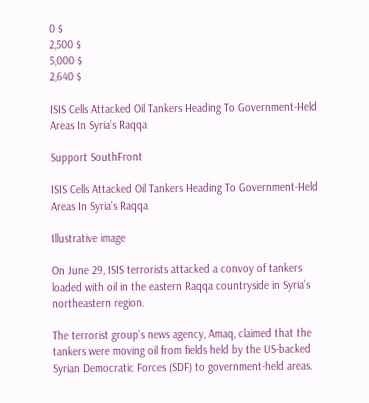0 $
2,500 $
5,000 $
2,640 $

ISIS Cells Attacked Oil Tankers Heading To Government-Held Areas In Syria’s Raqqa

Support SouthFront

ISIS Cells Attacked Oil Tankers Heading To Government-Held Areas In Syria’s Raqqa

Illustrative image

On June 29, ISIS terrorists attacked a convoy of tankers loaded with oil in the eastern Raqqa countryside in Syria’s northeastern region.

The terrorist group’s news agency, Amaq, claimed that the tankers were moving oil from fields held by the US-backed Syrian Democratic Forces (SDF) to government-held areas.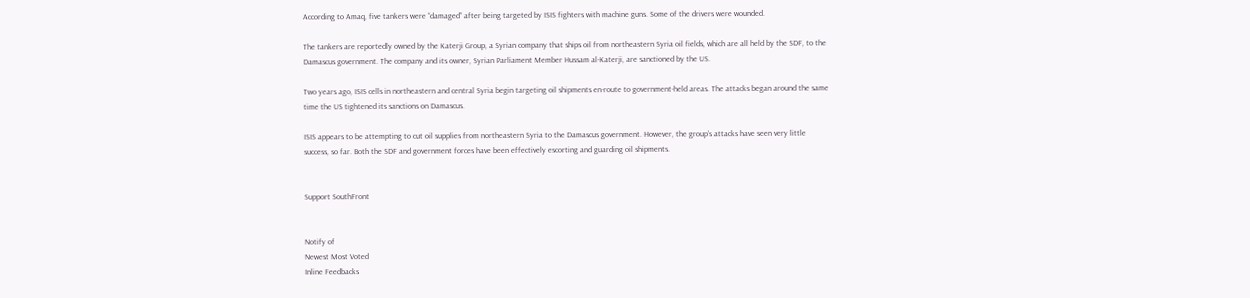According to Amaq, five tankers were “damaged” after being targeted by ISIS fighters with machine guns. Some of the drivers were wounded.

The tankers are reportedly owned by the Katerji Group, a Syrian company that ships oil from northeastern Syria oil fields, which are all held by the SDF, to the Damascus government. The company and its owner, Syrian Parliament Member Hussam al-Katerji, are sanctioned by the US.

Two years ago, ISIS cells in northeastern and central Syria begin targeting oil shipments en-route to government-held areas. The attacks began around the same time the US tightened its sanctions on Damascus.

ISIS appears to be attempting to cut oil supplies from northeastern Syria to the Damascus government. However, the group’s attacks have seen very little success, so far. Both the SDF and government forces have been effectively escorting and guarding oil shipments.


Support SouthFront


Notify of
Newest Most Voted
Inline Feedbacks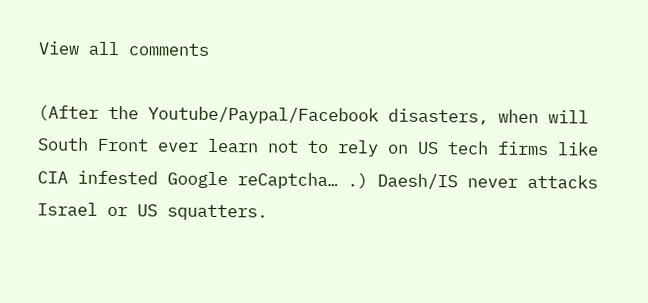View all comments

(After the Youtube/Paypal/Facebook disasters, when will South Front ever learn not to rely on US tech firms like CIA infested Google reCaptcha… .) Daesh/IS never attacks Israel or US squatters.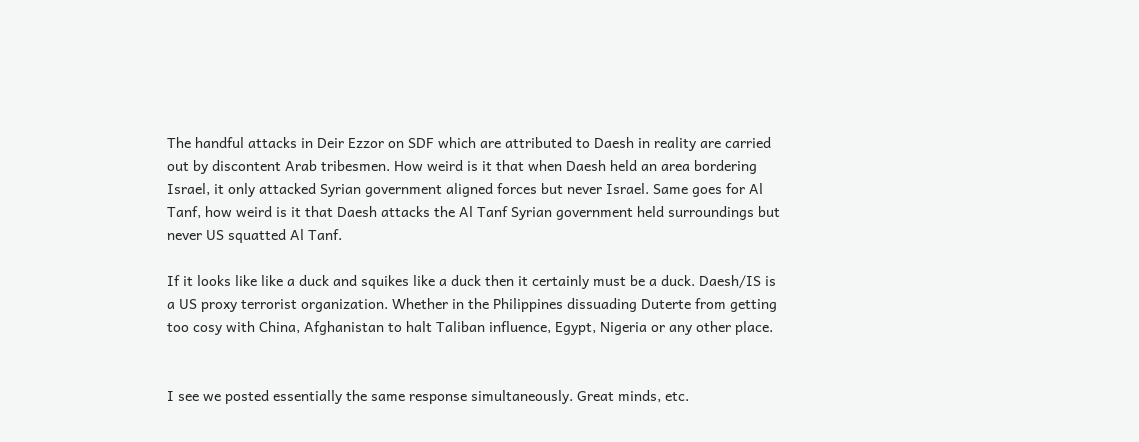The handful attacks in Deir Ezzor on SDF which are attributed to Daesh in reality are carried out by discontent Arab tribesmen. How weird is it that when Daesh held an area bordering Israel, it only attacked Syrian government aligned forces but never Israel. Same goes for Al Tanf, how weird is it that Daesh attacks the Al Tanf Syrian government held surroundings but never US squatted Al Tanf.

If it looks like like a duck and squikes like a duck then it certainly must be a duck. Daesh/IS is a US proxy terrorist organization. Whether in the Philippines dissuading Duterte from getting too cosy with China, Afghanistan to halt Taliban influence, Egypt, Nigeria or any other place.


I see we posted essentially the same response simultaneously. Great minds, etc.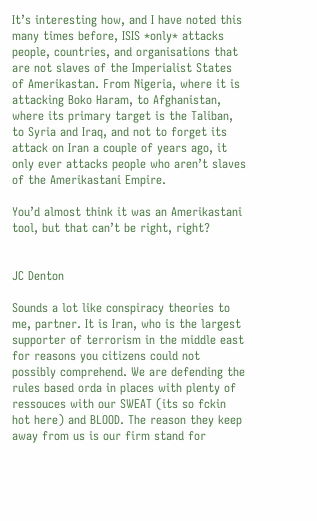It’s interesting how, and I have noted this many times before, ISIS *only* attacks people, countries, and organisations that are not slaves of the Imperialist States of Amerikastan. From Nigeria, where it is attacking Boko Haram, to Afghanistan, where its primary target is the Taliban, to Syria and Iraq, and not to forget its attack on Iran a couple of years ago, it only ever attacks people who aren’t slaves of the Amerikastani Empire.

You’d almost think it was an Amerikastani tool, but that can’t be right, right?


JC Denton

Sounds a lot like conspiracy theories to me, partner. It is Iran, who is the largest supporter of terrorism in the middle east for reasons you citizens could not possibly comprehend. We are defending the rules based orda in places with plenty of ressouces with our SWEAT (its so fckin hot here) and BLOOD. The reason they keep away from us is our firm stand for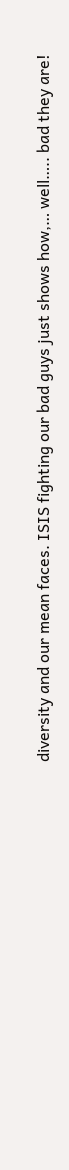diversity and our mean faces. ISIS fighting our bad guys just shows how,… well….. bad they are!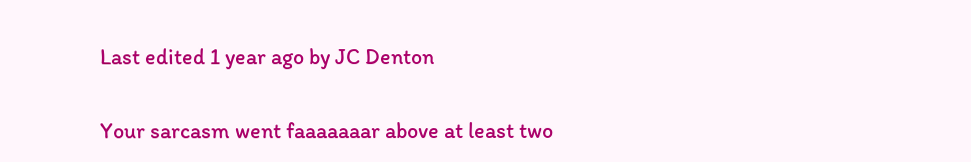Last edited 1 year ago by JC Denton

Your sarcasm went faaaaaaar above at least two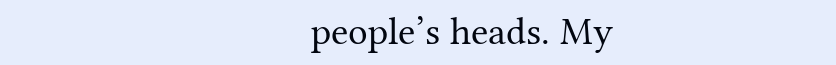people’s heads. My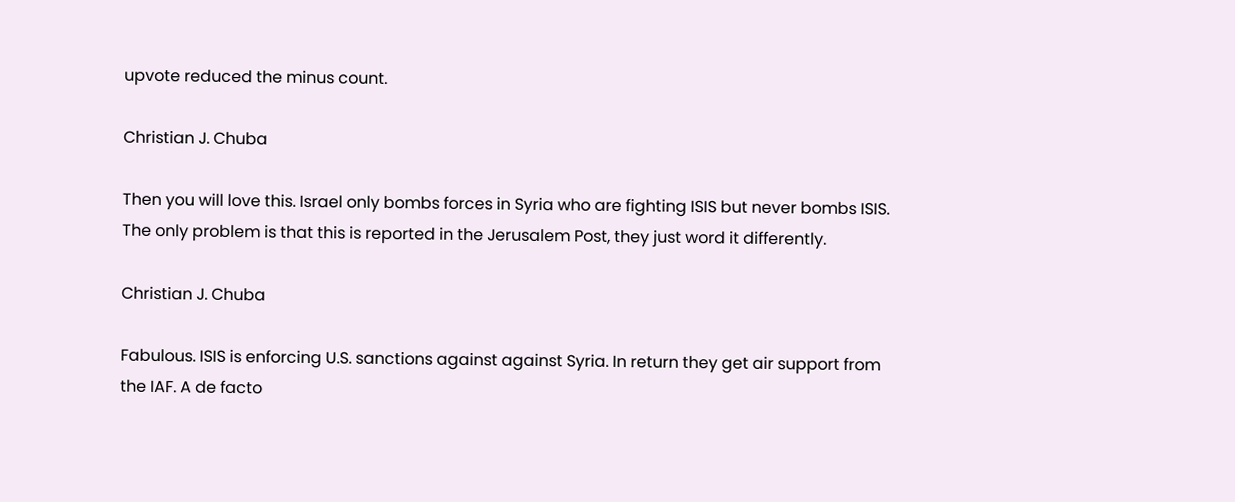upvote reduced the minus count.

Christian J. Chuba

Then you will love this. Israel only bombs forces in Syria who are fighting ISIS but never bombs ISIS. The only problem is that this is reported in the Jerusalem Post, they just word it differently.

Christian J. Chuba

Fabulous. ISIS is enforcing U.S. sanctions against against Syria. In return they get air support from the IAF. A de facto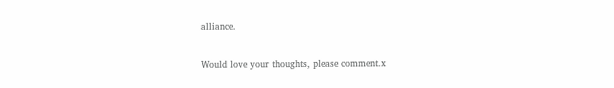alliance.

Would love your thoughts, please comment.x